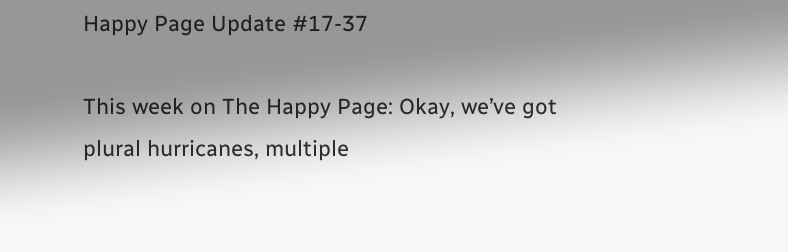Happy Page Update #17-37

This week on The Happy Page: Okay, we’ve got plural hurricanes, multiple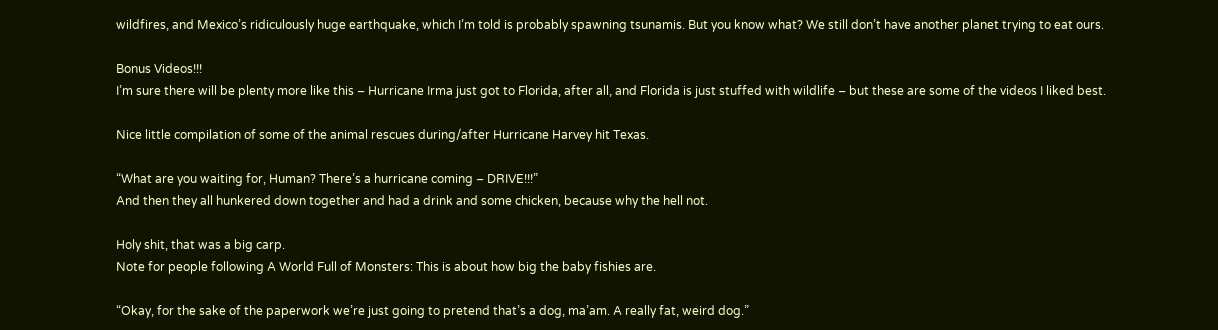wildfires, and Mexico’s ridiculously huge earthquake, which I’m told is probably spawning tsunamis. But you know what? We still don’t have another planet trying to eat ours.

Bonus Videos!!!
I’m sure there will be plenty more like this – Hurricane Irma just got to Florida, after all, and Florida is just stuffed with wildlife – but these are some of the videos I liked best.

Nice little compilation of some of the animal rescues during/after Hurricane Harvey hit Texas.

“What are you waiting for, Human? There’s a hurricane coming – DRIVE!!!”
And then they all hunkered down together and had a drink and some chicken, because why the hell not.

Holy shit, that was a big carp.
Note for people following A World Full of Monsters: This is about how big the baby fishies are.

“Okay, for the sake of the paperwork we’re just going to pretend that’s a dog, ma’am. A really fat, weird dog.”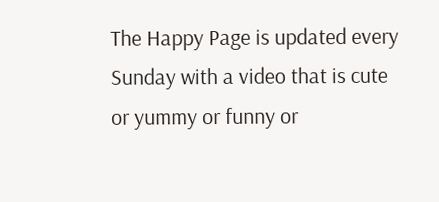The Happy Page is updated every Sunday with a video that is cute or yummy or funny or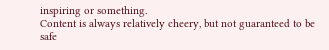inspiring or something.
Content is always relatively cheery, but not guaranteed to be safe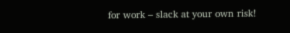for work – slack at your own risk!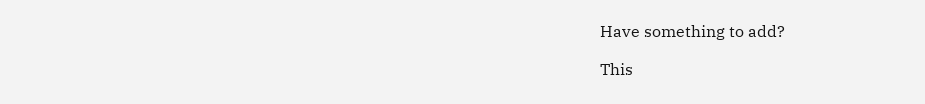Have something to add?

This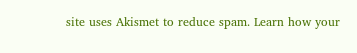site uses Akismet to reduce spam. Learn how your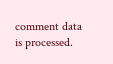comment data is processed.